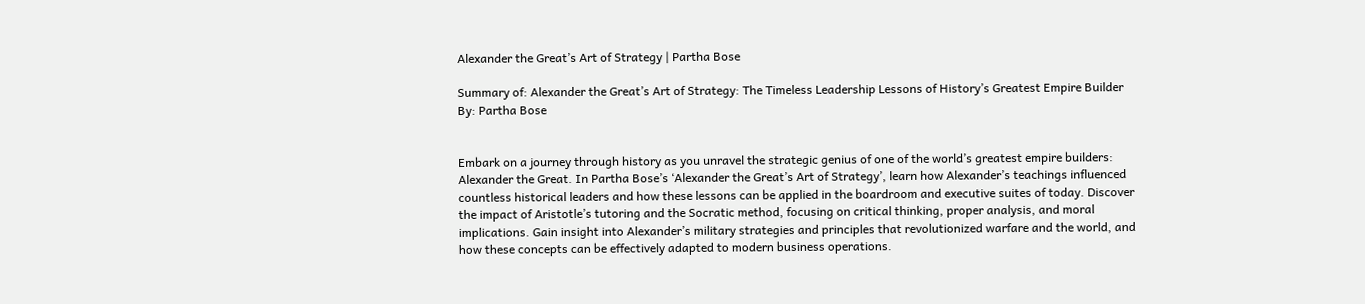Alexander the Great’s Art of Strategy | Partha Bose

Summary of: Alexander the Great’s Art of Strategy: The Timeless Leadership Lessons of History’s Greatest Empire Builder
By: Partha Bose


Embark on a journey through history as you unravel the strategic genius of one of the world’s greatest empire builders: Alexander the Great. In Partha Bose’s ‘Alexander the Great’s Art of Strategy’, learn how Alexander’s teachings influenced countless historical leaders and how these lessons can be applied in the boardroom and executive suites of today. Discover the impact of Aristotle’s tutoring and the Socratic method, focusing on critical thinking, proper analysis, and moral implications. Gain insight into Alexander’s military strategies and principles that revolutionized warfare and the world, and how these concepts can be effectively adapted to modern business operations.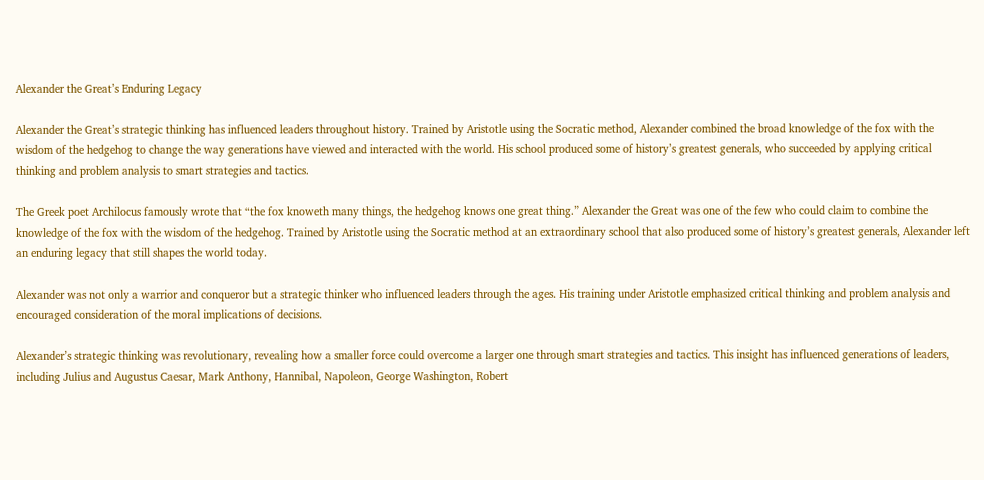Alexander the Great’s Enduring Legacy

Alexander the Great’s strategic thinking has influenced leaders throughout history. Trained by Aristotle using the Socratic method, Alexander combined the broad knowledge of the fox with the wisdom of the hedgehog to change the way generations have viewed and interacted with the world. His school produced some of history’s greatest generals, who succeeded by applying critical thinking and problem analysis to smart strategies and tactics.

The Greek poet Archilocus famously wrote that “the fox knoweth many things, the hedgehog knows one great thing.” Alexander the Great was one of the few who could claim to combine the knowledge of the fox with the wisdom of the hedgehog. Trained by Aristotle using the Socratic method at an extraordinary school that also produced some of history’s greatest generals, Alexander left an enduring legacy that still shapes the world today.

Alexander was not only a warrior and conqueror but a strategic thinker who influenced leaders through the ages. His training under Aristotle emphasized critical thinking and problem analysis and encouraged consideration of the moral implications of decisions.

Alexander’s strategic thinking was revolutionary, revealing how a smaller force could overcome a larger one through smart strategies and tactics. This insight has influenced generations of leaders, including Julius and Augustus Caesar, Mark Anthony, Hannibal, Napoleon, George Washington, Robert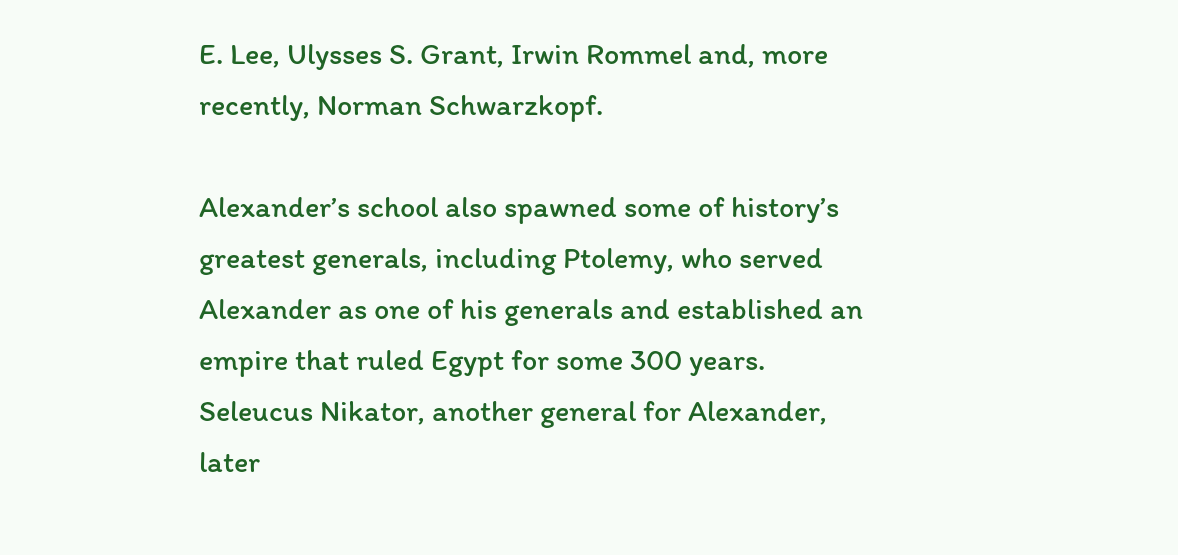E. Lee, Ulysses S. Grant, Irwin Rommel and, more recently, Norman Schwarzkopf.

Alexander’s school also spawned some of history’s greatest generals, including Ptolemy, who served Alexander as one of his generals and established an empire that ruled Egypt for some 300 years. Seleucus Nikator, another general for Alexander, later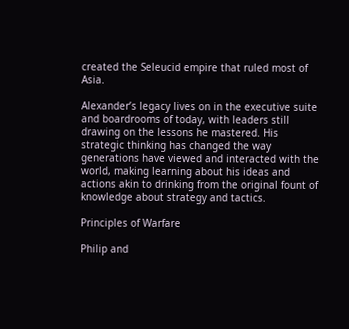created the Seleucid empire that ruled most of Asia.

Alexander’s legacy lives on in the executive suite and boardrooms of today, with leaders still drawing on the lessons he mastered. His strategic thinking has changed the way generations have viewed and interacted with the world, making learning about his ideas and actions akin to drinking from the original fount of knowledge about strategy and tactics.

Principles of Warfare

Philip and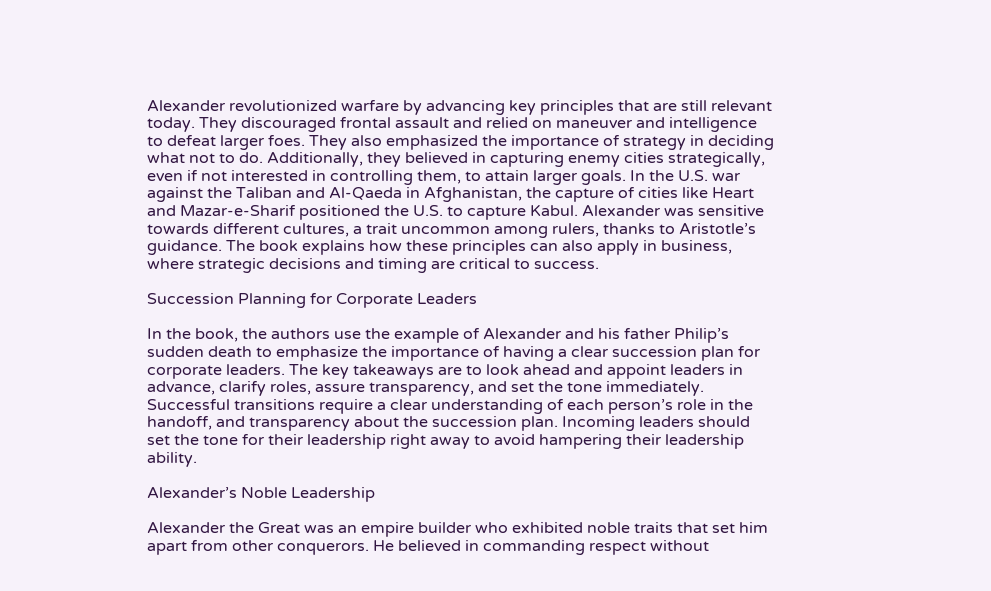Alexander revolutionized warfare by advancing key principles that are still relevant today. They discouraged frontal assault and relied on maneuver and intelligence to defeat larger foes. They also emphasized the importance of strategy in deciding what not to do. Additionally, they believed in capturing enemy cities strategically, even if not interested in controlling them, to attain larger goals. In the U.S. war against the Taliban and Al-Qaeda in Afghanistan, the capture of cities like Heart and Mazar-e-Sharif positioned the U.S. to capture Kabul. Alexander was sensitive towards different cultures, a trait uncommon among rulers, thanks to Aristotle’s guidance. The book explains how these principles can also apply in business, where strategic decisions and timing are critical to success.

Succession Planning for Corporate Leaders

In the book, the authors use the example of Alexander and his father Philip’s sudden death to emphasize the importance of having a clear succession plan for corporate leaders. The key takeaways are to look ahead and appoint leaders in advance, clarify roles, assure transparency, and set the tone immediately. Successful transitions require a clear understanding of each person’s role in the handoff, and transparency about the succession plan. Incoming leaders should set the tone for their leadership right away to avoid hampering their leadership ability.

Alexander’s Noble Leadership

Alexander the Great was an empire builder who exhibited noble traits that set him apart from other conquerors. He believed in commanding respect without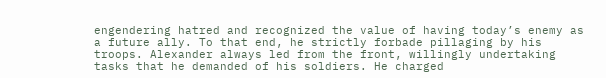engendering hatred and recognized the value of having today’s enemy as a future ally. To that end, he strictly forbade pillaging by his troops. Alexander always led from the front, willingly undertaking tasks that he demanded of his soldiers. He charged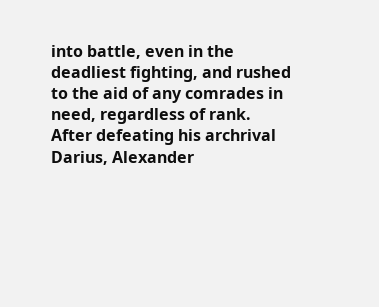into battle, even in the deadliest fighting, and rushed to the aid of any comrades in need, regardless of rank. After defeating his archrival Darius, Alexander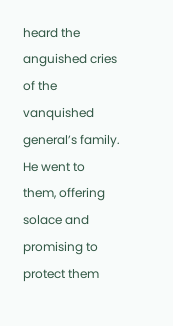heard the anguished cries of the vanquished general’s family. He went to them, offering solace and promising to protect them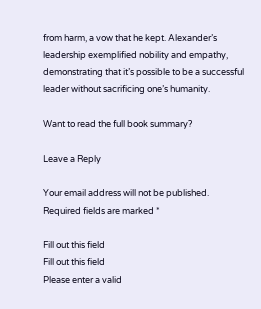from harm, a vow that he kept. Alexander’s leadership exemplified nobility and empathy, demonstrating that it’s possible to be a successful leader without sacrificing one’s humanity.

Want to read the full book summary?

Leave a Reply

Your email address will not be published. Required fields are marked *

Fill out this field
Fill out this field
Please enter a valid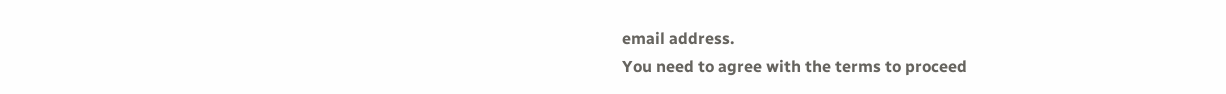email address.
You need to agree with the terms to proceed